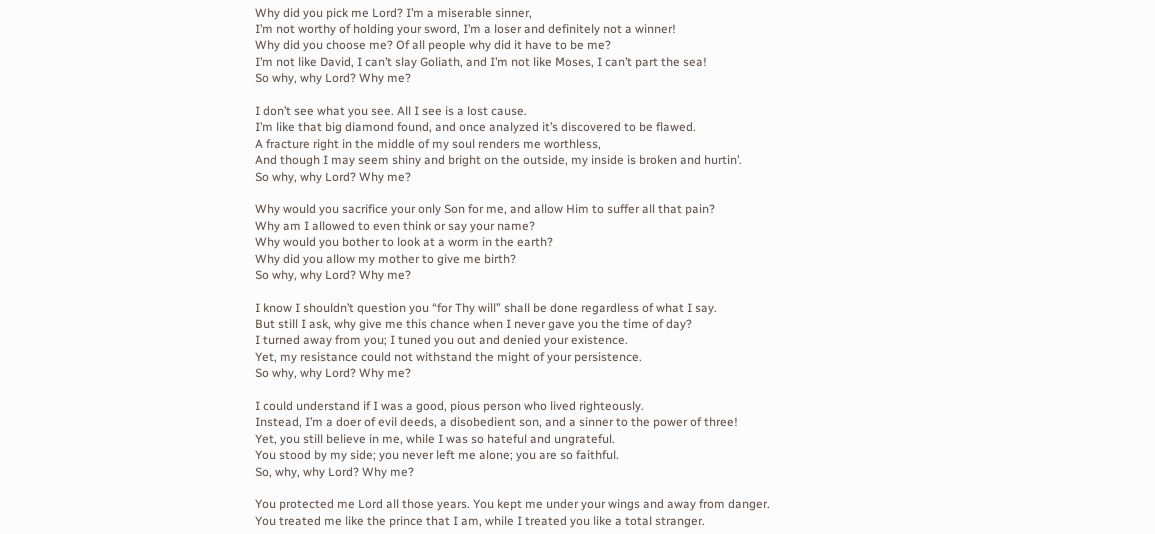Why did you pick me Lord? I’m a miserable sinner,
I’m not worthy of holding your sword, I’m a loser and definitely not a winner!
Why did you choose me? Of all people why did it have to be me?
I’m not like David, I can’t slay Goliath, and I’m not like Moses, I can’t part the sea!
So why, why Lord? Why me?

I don’t see what you see. All I see is a lost cause.
I’m like that big diamond found, and once analyzed it’s discovered to be flawed.
A fracture right in the middle of my soul renders me worthless,
And though I may seem shiny and bright on the outside, my inside is broken and hurtin’.
So why, why Lord? Why me?

Why would you sacrifice your only Son for me, and allow Him to suffer all that pain?
Why am I allowed to even think or say your name?
Why would you bother to look at a worm in the earth?
Why did you allow my mother to give me birth?
So why, why Lord? Why me?

I know I shouldn’t question you “for Thy will” shall be done regardless of what I say.
But still I ask, why give me this chance when I never gave you the time of day?
I turned away from you; I tuned you out and denied your existence.
Yet, my resistance could not withstand the might of your persistence.
So why, why Lord? Why me?

I could understand if I was a good, pious person who lived righteously.
Instead, I’m a doer of evil deeds, a disobedient son, and a sinner to the power of three!
Yet, you still believe in me, while I was so hateful and ungrateful.
You stood by my side; you never left me alone; you are so faithful.
So, why, why Lord? Why me?

You protected me Lord all those years. You kept me under your wings and away from danger.
You treated me like the prince that I am, while I treated you like a total stranger.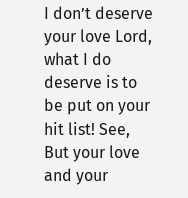I don’t deserve your love Lord, what I do deserve is to be put on your hit list! See,
But your love and your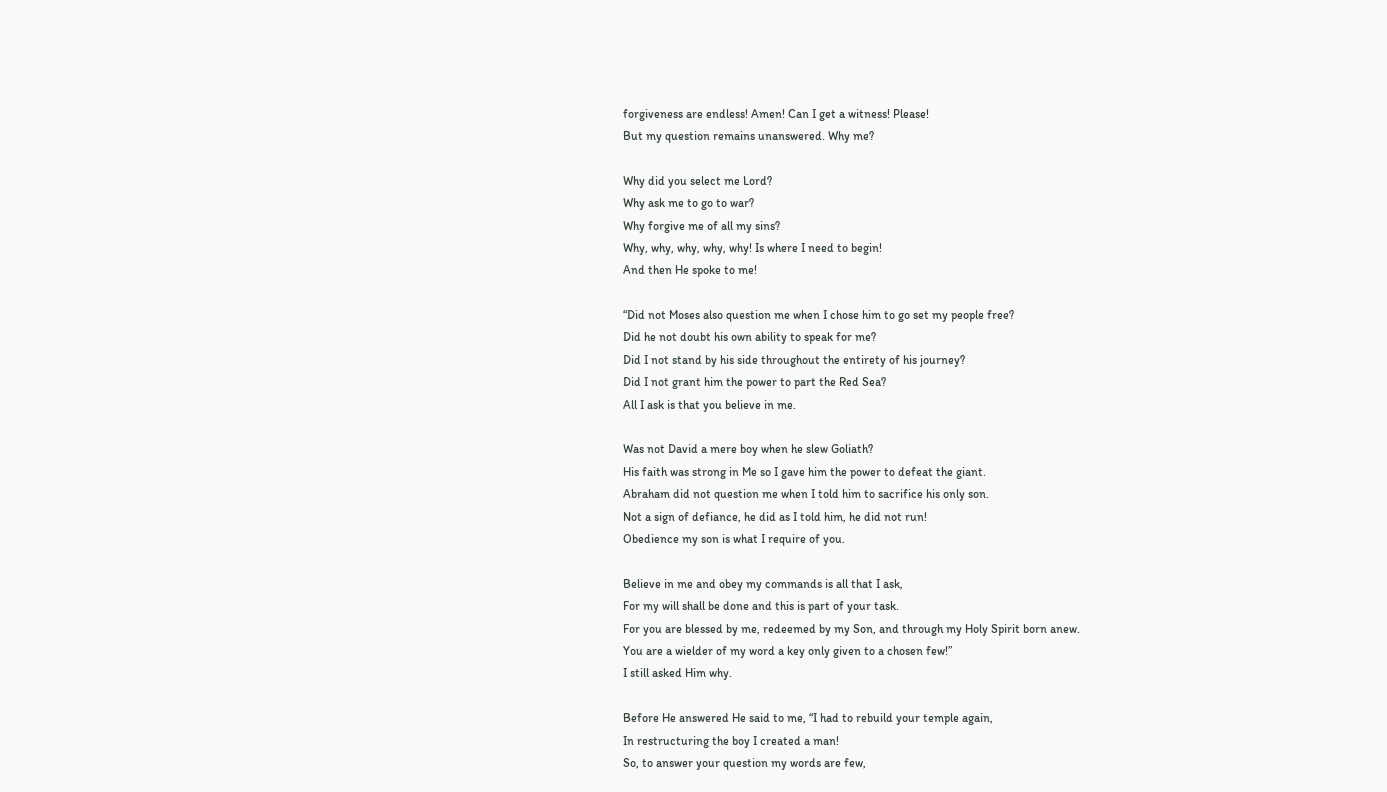forgiveness are endless! Amen! Can I get a witness! Please!
But my question remains unanswered. Why me?

Why did you select me Lord?
Why ask me to go to war?
Why forgive me of all my sins?
Why, why, why, why, why! Is where I need to begin!
And then He spoke to me!

“Did not Moses also question me when I chose him to go set my people free?
Did he not doubt his own ability to speak for me?
Did I not stand by his side throughout the entirety of his journey?
Did I not grant him the power to part the Red Sea?
All I ask is that you believe in me.

Was not David a mere boy when he slew Goliath?
His faith was strong in Me so I gave him the power to defeat the giant.
Abraham did not question me when I told him to sacrifice his only son.
Not a sign of defiance, he did as I told him, he did not run!
Obedience my son is what I require of you.

Believe in me and obey my commands is all that I ask,
For my will shall be done and this is part of your task.
For you are blessed by me, redeemed by my Son, and through my Holy Spirit born anew.
You are a wielder of my word a key only given to a chosen few!”
I still asked Him why.

Before He answered He said to me, “I had to rebuild your temple again,
In restructuring the boy I created a man!
So, to answer your question my words are few,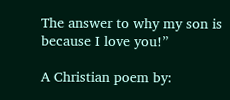The answer to why my son is because I love you!”

A Christian poem by: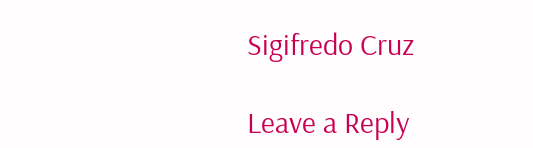Sigifredo Cruz

Leave a Reply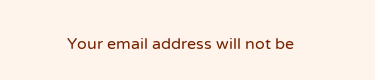Your email address will not be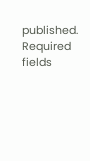published. Required fields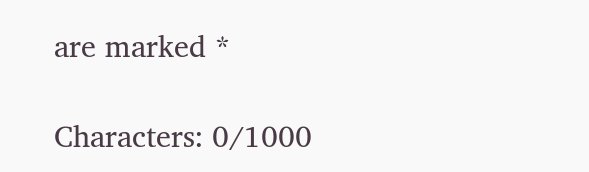are marked *

Characters: 0/1000